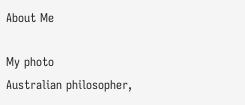About Me

My photo
Australian philosopher,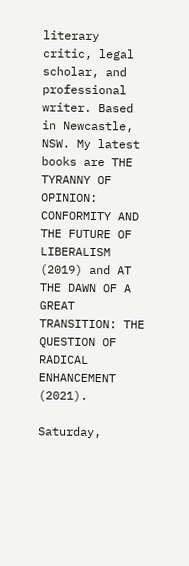literary critic, legal scholar, and professional writer. Based in Newcastle, NSW. My latest books are THE TYRANNY OF OPINION: CONFORMITY AND THE FUTURE OF LIBERALISM (2019) and AT THE DAWN OF A GREAT TRANSITION: THE QUESTION OF RADICAL ENHANCEMENT (2021).

Saturday,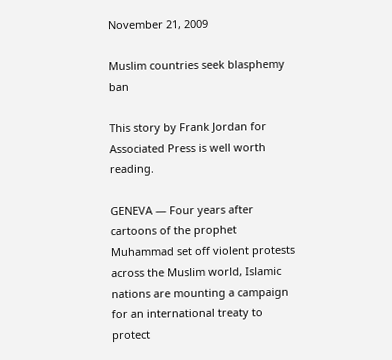November 21, 2009

Muslim countries seek blasphemy ban

This story by Frank Jordan for Associated Press is well worth reading.

GENEVA — Four years after cartoons of the prophet Muhammad set off violent protests across the Muslim world, Islamic nations are mounting a campaign for an international treaty to protect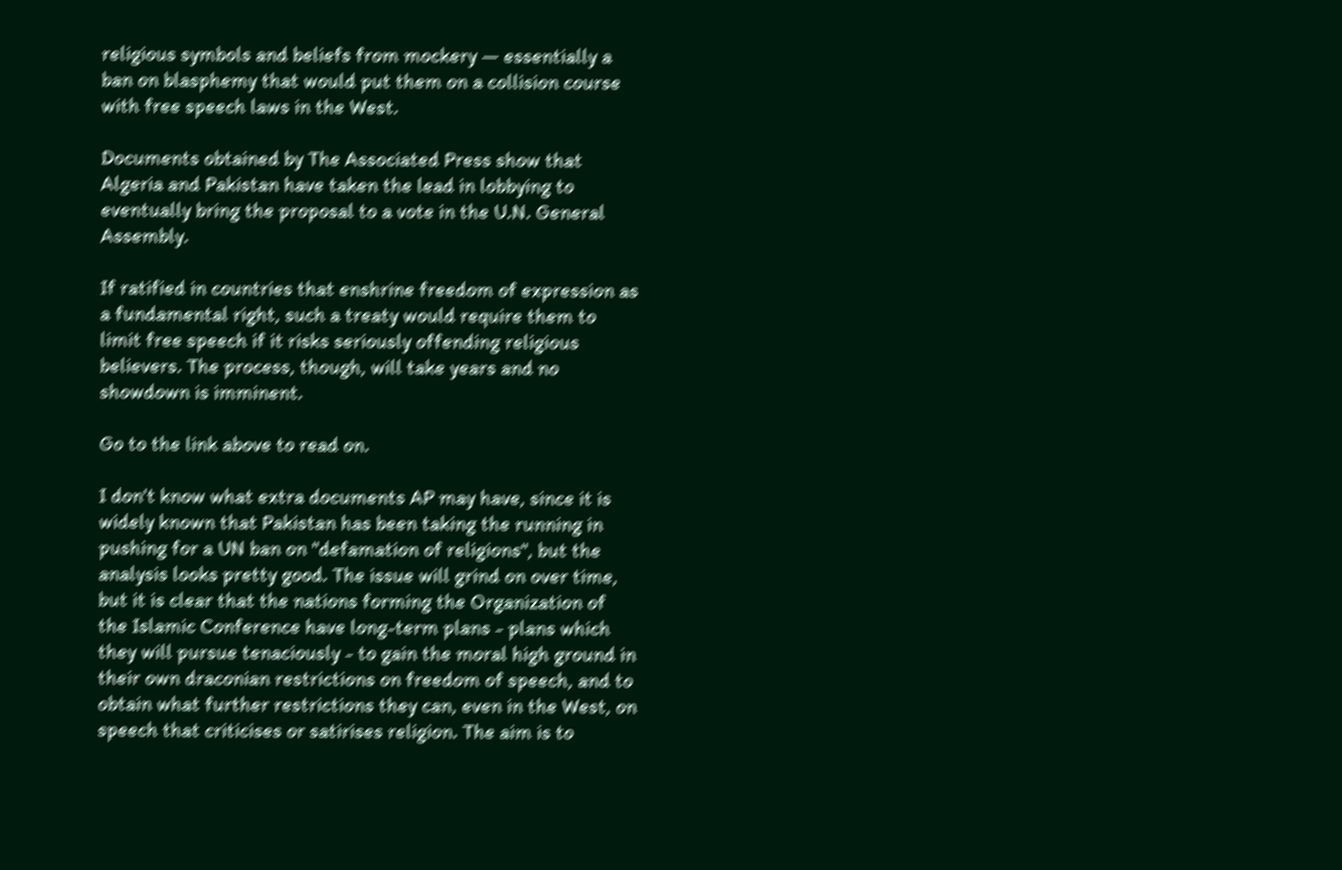religious symbols and beliefs from mockery — essentially a ban on blasphemy that would put them on a collision course with free speech laws in the West.

Documents obtained by The Associated Press show that Algeria and Pakistan have taken the lead in lobbying to eventually bring the proposal to a vote in the U.N. General Assembly.

If ratified in countries that enshrine freedom of expression as a fundamental right, such a treaty would require them to limit free speech if it risks seriously offending religious believers. The process, though, will take years and no showdown is imminent.

Go to the link above to read on.

I don't know what extra documents AP may have, since it is widely known that Pakistan has been taking the running in pushing for a UN ban on "defamation of religions", but the analysis looks pretty good. The issue will grind on over time, but it is clear that the nations forming the Organization of the Islamic Conference have long-term plans - plans which they will pursue tenaciously - to gain the moral high ground in their own draconian restrictions on freedom of speech, and to obtain what further restrictions they can, even in the West, on speech that criticises or satirises religion. The aim is to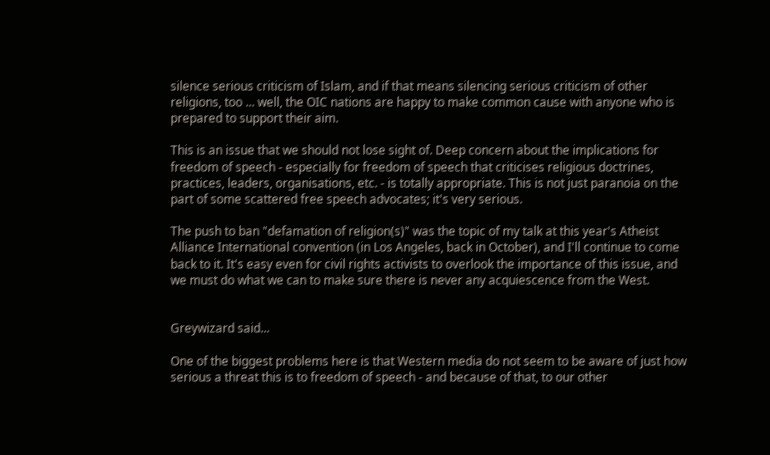silence serious criticism of Islam, and if that means silencing serious criticism of other religions, too ... well, the OIC nations are happy to make common cause with anyone who is prepared to support their aim.

This is an issue that we should not lose sight of. Deep concern about the implications for freedom of speech - especially for freedom of speech that criticises religious doctrines, practices, leaders, organisations, etc. - is totally appropriate. This is not just paranoia on the part of some scattered free speech advocates; it's very serious.

The push to ban "defamation of religion(s)" was the topic of my talk at this year's Atheist Alliance International convention (in Los Angeles, back in October), and I'll continue to come back to it. It's easy even for civil rights activists to overlook the importance of this issue, and we must do what we can to make sure there is never any acquiescence from the West.


Greywizard said...

One of the biggest problems here is that Western media do not seem to be aware of just how serious a threat this is to freedom of speech - and because of that, to our other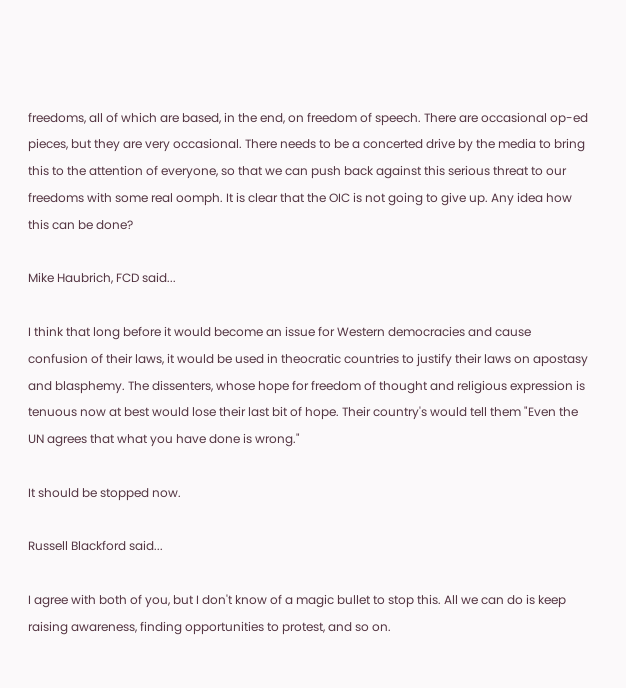freedoms, all of which are based, in the end, on freedom of speech. There are occasional op-ed pieces, but they are very occasional. There needs to be a concerted drive by the media to bring this to the attention of everyone, so that we can push back against this serious threat to our freedoms with some real oomph. It is clear that the OIC is not going to give up. Any idea how this can be done?

Mike Haubrich, FCD said...

I think that long before it would become an issue for Western democracies and cause confusion of their laws, it would be used in theocratic countries to justify their laws on apostasy and blasphemy. The dissenters, whose hope for freedom of thought and religious expression is tenuous now at best would lose their last bit of hope. Their country's would tell them "Even the UN agrees that what you have done is wrong."

It should be stopped now.

Russell Blackford said...

I agree with both of you, but I don't know of a magic bullet to stop this. All we can do is keep raising awareness, finding opportunities to protest, and so on.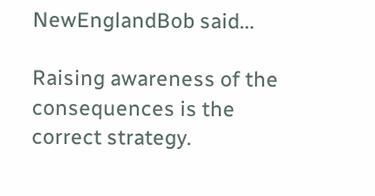NewEnglandBob said...

Raising awareness of the consequences is the correct strategy.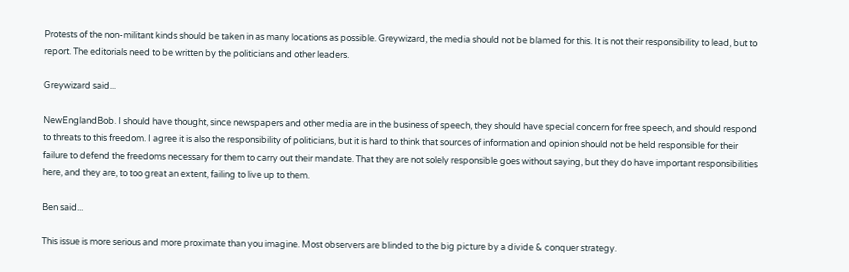Protests of the non-militant kinds should be taken in as many locations as possible. Greywizard, the media should not be blamed for this. It is not their responsibility to lead, but to report. The editorials need to be written by the politicians and other leaders.

Greywizard said...

NewEnglandBob. I should have thought, since newspapers and other media are in the business of speech, they should have special concern for free speech, and should respond to threats to this freedom. I agree it is also the responsibility of politicians, but it is hard to think that sources of information and opinion should not be held responsible for their failure to defend the freedoms necessary for them to carry out their mandate. That they are not solely responsible goes without saying, but they do have important responsibilities here, and they are, to too great an extent, failing to live up to them.

Ben said...

This issue is more serious and more proximate than you imagine. Most observers are blinded to the big picture by a divide & conquer strategy.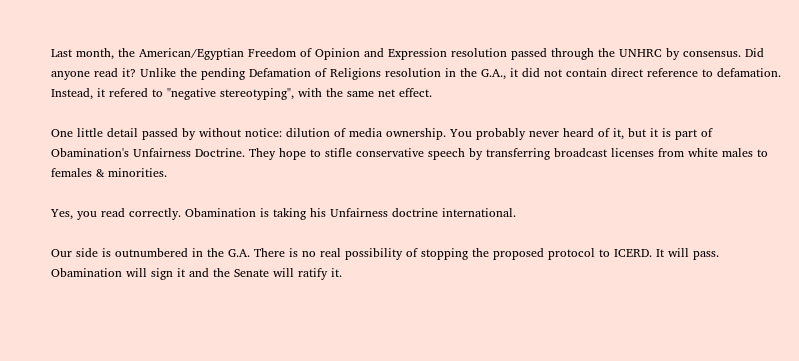Last month, the American/Egyptian Freedom of Opinion and Expression resolution passed through the UNHRC by consensus. Did anyone read it? Unlike the pending Defamation of Religions resolution in the G.A., it did not contain direct reference to defamation. Instead, it refered to "negative stereotyping", with the same net effect.

One little detail passed by without notice: dilution of media ownership. You probably never heard of it, but it is part of Obamination's Unfairness Doctrine. They hope to stifle conservative speech by transferring broadcast licenses from white males to females & minorities.

Yes, you read correctly. Obamination is taking his Unfairness doctrine international.

Our side is outnumbered in the G.A. There is no real possibility of stopping the proposed protocol to ICERD. It will pass. Obamination will sign it and the Senate will ratify it.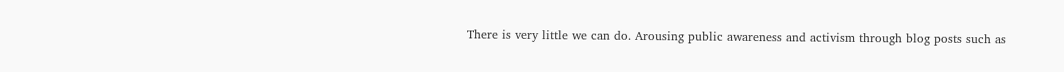There is very little we can do. Arousing public awareness and activism through blog posts such as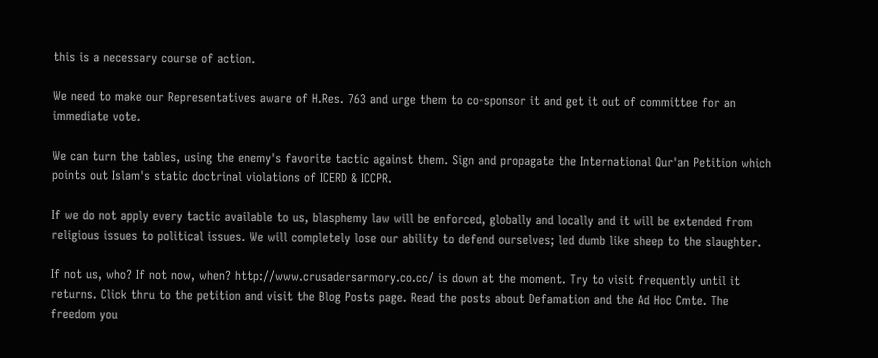this is a necessary course of action.

We need to make our Representatives aware of H.Res. 763 and urge them to co-sponsor it and get it out of committee for an immediate vote.

We can turn the tables, using the enemy's favorite tactic against them. Sign and propagate the International Qur'an Petition which points out Islam's static doctrinal violations of ICERD & ICCPR.

If we do not apply every tactic available to us, blasphemy law will be enforced, globally and locally and it will be extended from religious issues to political issues. We will completely lose our ability to defend ourselves; led dumb like sheep to the slaughter.

If not us, who? If not now, when? http://www.crusadersarmory.co.cc/ is down at the moment. Try to visit frequently until it returns. Click thru to the petition and visit the Blog Posts page. Read the posts about Defamation and the Ad Hoc Cmte. The freedom you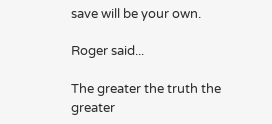save will be your own.

Roger said...

The greater the truth the greater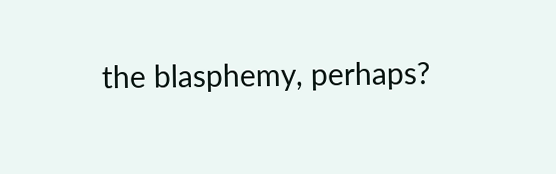the blasphemy, perhaps?